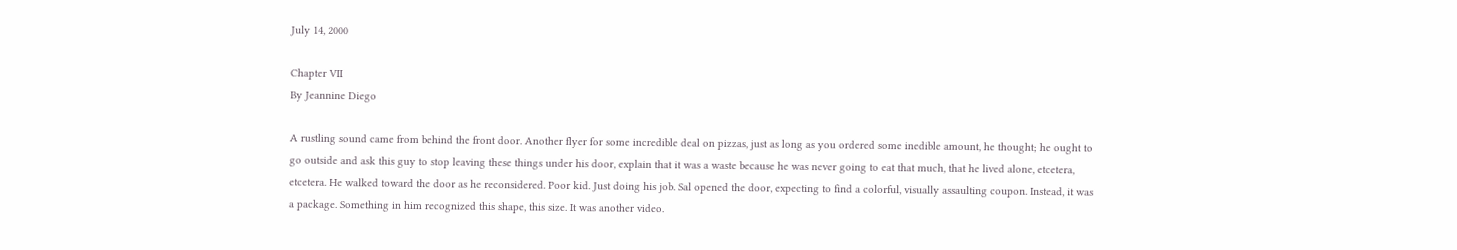July 14, 2000

Chapter VII
By Jeannine Diego

A rustling sound came from behind the front door. Another flyer for some incredible deal on pizzas, just as long as you ordered some inedible amount, he thought; he ought to go outside and ask this guy to stop leaving these things under his door, explain that it was a waste because he was never going to eat that much, that he lived alone, etcetera, etcetera. He walked toward the door as he reconsidered. Poor kid. Just doing his job. Sal opened the door, expecting to find a colorful, visually assaulting coupon. Instead, it was a package. Something in him recognized this shape, this size. It was another video.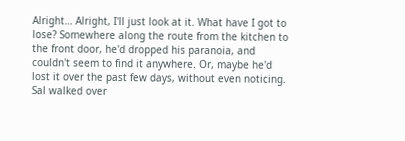Alright… Alright, I'll just look at it. What have I got to lose? Somewhere along the route from the kitchen to the front door, he'd dropped his paranoia, and couldn't seem to find it anywhere. Or, maybe he'd lost it over the past few days, without even noticing. Sal walked over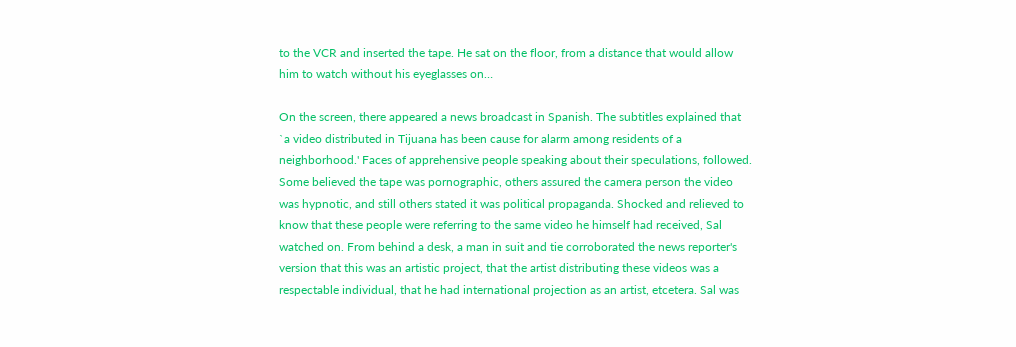to the VCR and inserted the tape. He sat on the floor, from a distance that would allow him to watch without his eyeglasses on…

On the screen, there appeared a news broadcast in Spanish. The subtitles explained that `a video distributed in Tijuana has been cause for alarm among residents of a neighborhood.' Faces of apprehensive people speaking about their speculations, followed. Some believed the tape was pornographic, others assured the camera person the video was hypnotic, and still others stated it was political propaganda. Shocked and relieved to know that these people were referring to the same video he himself had received, Sal watched on. From behind a desk, a man in suit and tie corroborated the news reporter's version that this was an artistic project, that the artist distributing these videos was a respectable individual, that he had international projection as an artist, etcetera. Sal was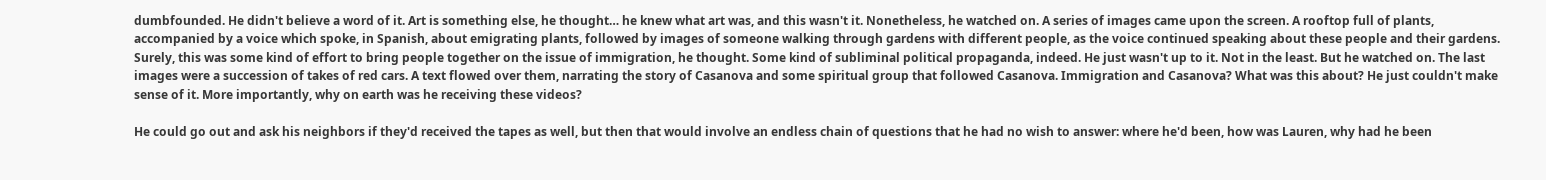dumbfounded. He didn't believe a word of it. Art is something else, he thought… he knew what art was, and this wasn't it. Nonetheless, he watched on. A series of images came upon the screen. A rooftop full of plants, accompanied by a voice which spoke, in Spanish, about emigrating plants, followed by images of someone walking through gardens with different people, as the voice continued speaking about these people and their gardens. Surely, this was some kind of effort to bring people together on the issue of immigration, he thought. Some kind of subliminal political propaganda, indeed. He just wasn't up to it. Not in the least. But he watched on. The last images were a succession of takes of red cars. A text flowed over them, narrating the story of Casanova and some spiritual group that followed Casanova. Immigration and Casanova? What was this about? He just couldn't make sense of it. More importantly, why on earth was he receiving these videos?

He could go out and ask his neighbors if they'd received the tapes as well, but then that would involve an endless chain of questions that he had no wish to answer: where he'd been, how was Lauren, why had he been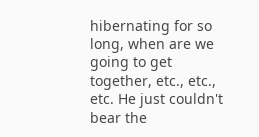hibernating for so long, when are we going to get together, etc., etc., etc. He just couldn't bear the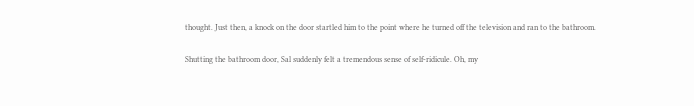thought. Just then, a knock on the door startled him to the point where he turned off the television and ran to the bathroom.

Shutting the bathroom door, Sal suddenly felt a tremendous sense of self-ridicule. Oh, my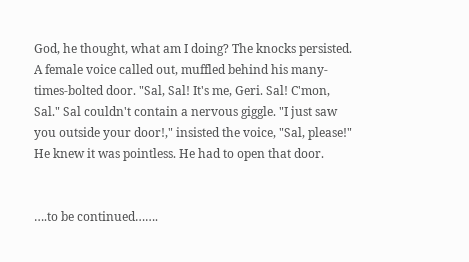God, he thought, what am I doing? The knocks persisted. A female voice called out, muffled behind his many-times-bolted door. "Sal, Sal! It's me, Geri. Sal! C'mon, Sal." Sal couldn't contain a nervous giggle. "I just saw you outside your door!," insisted the voice, "Sal, please!" He knew it was pointless. He had to open that door.


….to be continued…….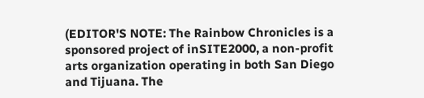(EDITOR'S NOTE: The Rainbow Chronicles is a sponsored project of inSITE2000, a non-profit arts organization operating in both San Diego and Tijuana. The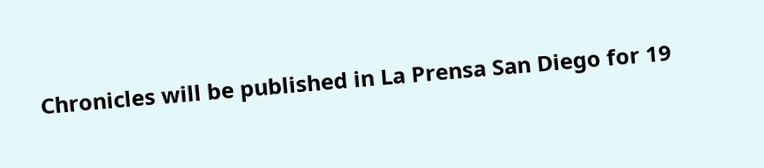Chronicles will be published in La Prensa San Diego for 19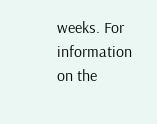weeks. For information on the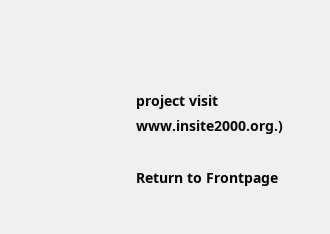project visit www.insite2000.org.)

Return to Frontpage